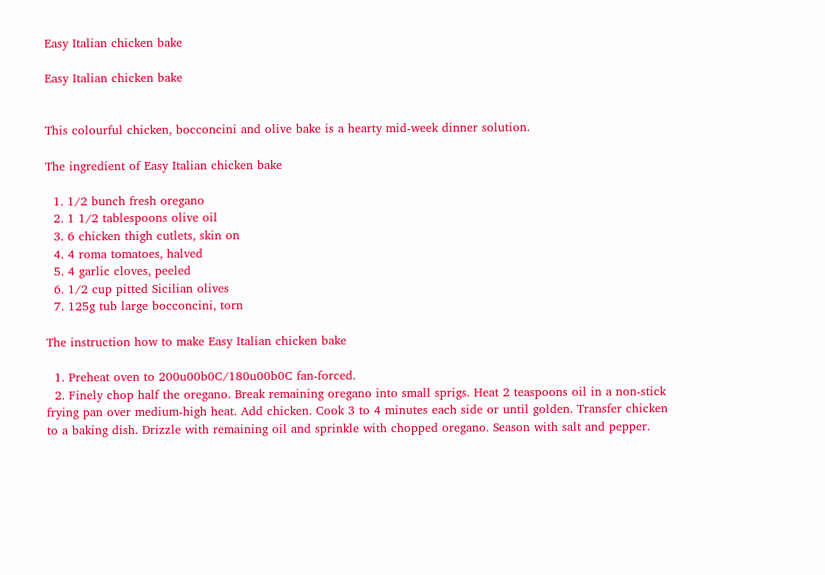Easy Italian chicken bake

Easy Italian chicken bake


This colourful chicken, bocconcini and olive bake is a hearty mid-week dinner solution.

The ingredient of Easy Italian chicken bake

  1. 1/2 bunch fresh oregano
  2. 1 1/2 tablespoons olive oil
  3. 6 chicken thigh cutlets, skin on
  4. 4 roma tomatoes, halved
  5. 4 garlic cloves, peeled
  6. 1/2 cup pitted Sicilian olives
  7. 125g tub large bocconcini, torn

The instruction how to make Easy Italian chicken bake

  1. Preheat oven to 200u00b0C/180u00b0C fan-forced.
  2. Finely chop half the oregano. Break remaining oregano into small sprigs. Heat 2 teaspoons oil in a non-stick frying pan over medium-high heat. Add chicken. Cook 3 to 4 minutes each side or until golden. Transfer chicken to a baking dish. Drizzle with remaining oil and sprinkle with chopped oregano. Season with salt and pepper.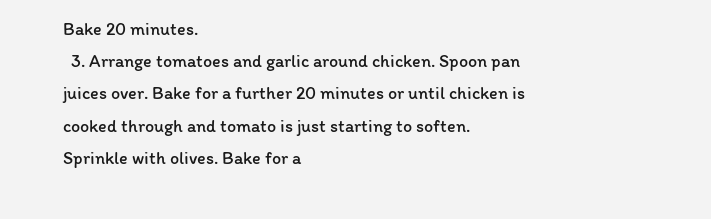Bake 20 minutes.
  3. Arrange tomatoes and garlic around chicken. Spoon pan juices over. Bake for a further 20 minutes or until chicken is cooked through and tomato is just starting to soften. Sprinkle with olives. Bake for a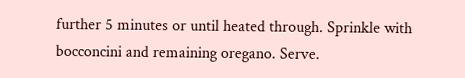further 5 minutes or until heated through. Sprinkle with bocconcini and remaining oregano. Serve.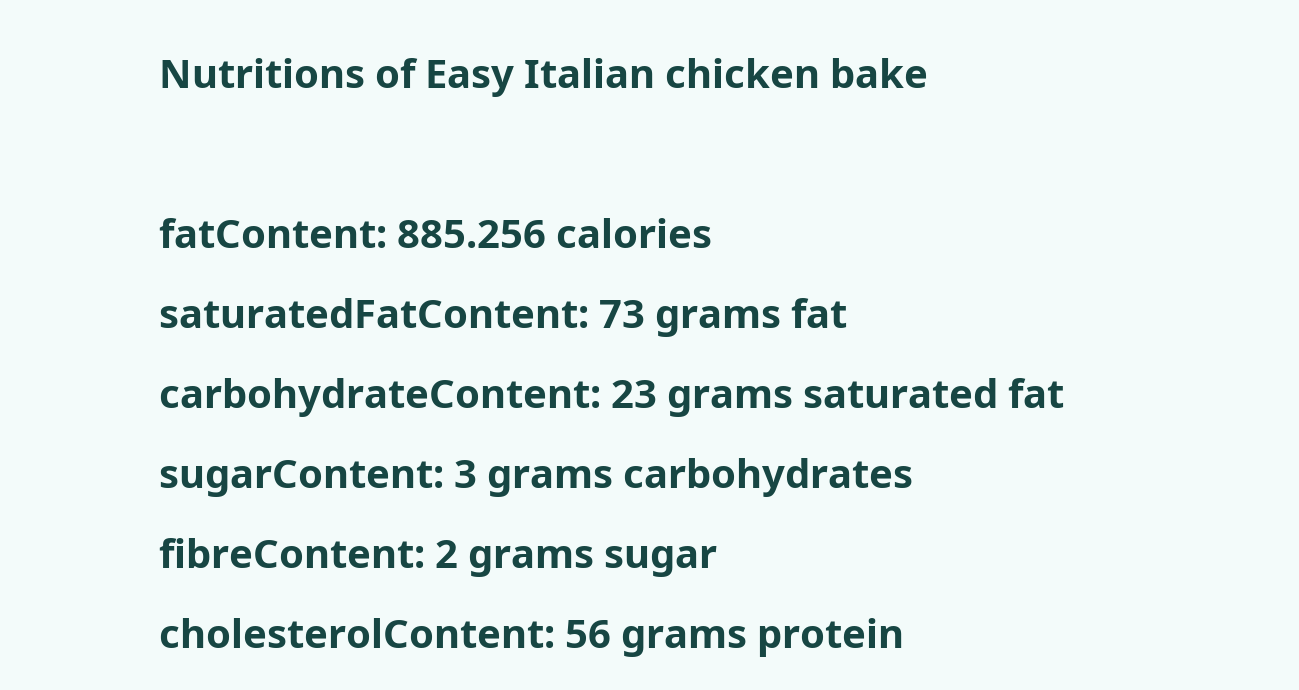Nutritions of Easy Italian chicken bake

fatContent: 885.256 calories
saturatedFatContent: 73 grams fat
carbohydrateContent: 23 grams saturated fat
sugarContent: 3 grams carbohydrates
fibreContent: 2 grams sugar
cholesterolContent: 56 grams protein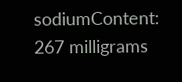sodiumContent: 267 milligrams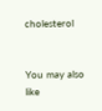cholesterol


You may also like